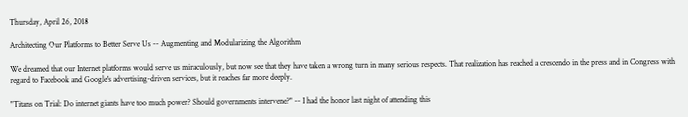Thursday, April 26, 2018

Architecting Our Platforms to Better Serve Us -- Augmenting and Modularizing the Algorithm

We dreamed that our Internet platforms would serve us miraculously, but now see that they have taken a wrong turn in many serious respects. That realization has reached a crescendo in the press and in Congress with regard to Facebook and Google's advertising-driven services, but it reaches far more deeply.

"Titans on Trial: Do internet giants have too much power? Should governments intervene?" -- I had the honor last night of attending this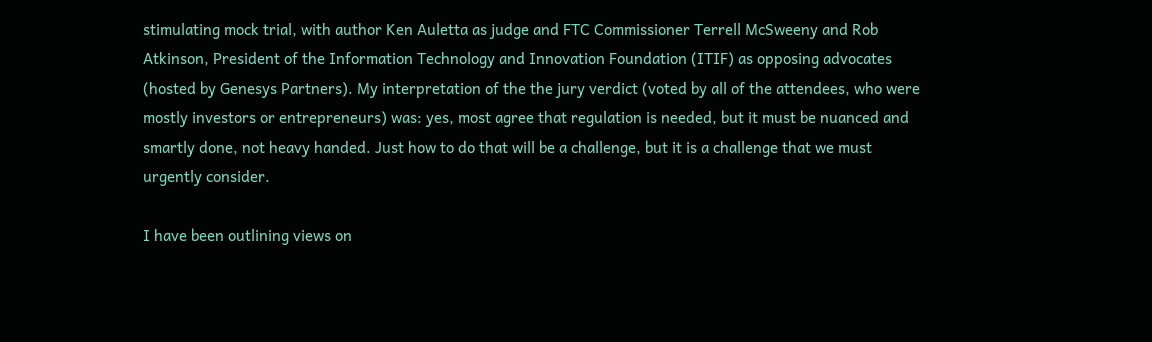stimulating mock trial, with author Ken Auletta as judge and FTC Commissioner Terrell McSweeny and Rob Atkinson, President of the Information Technology and Innovation Foundation (ITIF) as opposing advocates (hosted by Genesys Partners). My interpretation of the the jury verdict (voted by all of the attendees, who were mostly investors or entrepreneurs) was: yes, most agree that regulation is needed, but it must be nuanced and smartly done, not heavy handed. Just how to do that will be a challenge, but it is a challenge that we must urgently consider.

I have been outlining views on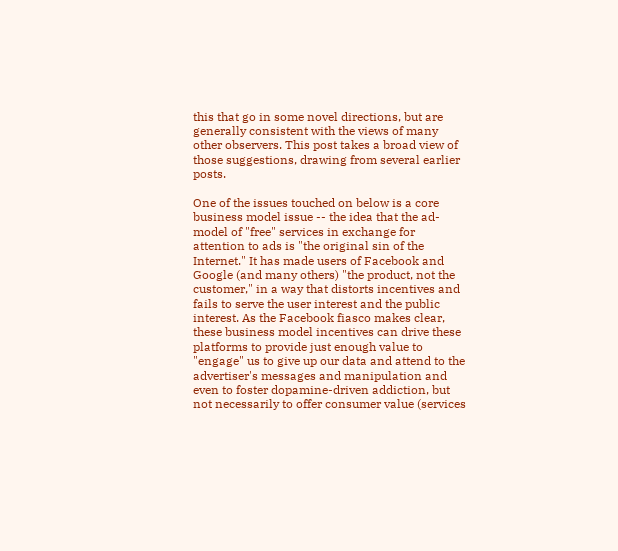this that go in some novel directions, but are generally consistent with the views of many other observers. This post takes a broad view of those suggestions, drawing from several earlier posts.

One of the issues touched on below is a core business model issue -- the idea that the ad-model of "free" services in exchange for attention to ads is "the original sin of the Internet." It has made users of Facebook and Google (and many others) "the product, not the customer," in a way that distorts incentives and fails to serve the user interest and the public interest. As the Facebook fiasco makes clear, these business model incentives can drive these platforms to provide just enough value to "engage" us to give up our data and attend to the advertiser's messages and manipulation and even to foster dopamine-driven addiction, but not necessarily to offer consumer value (services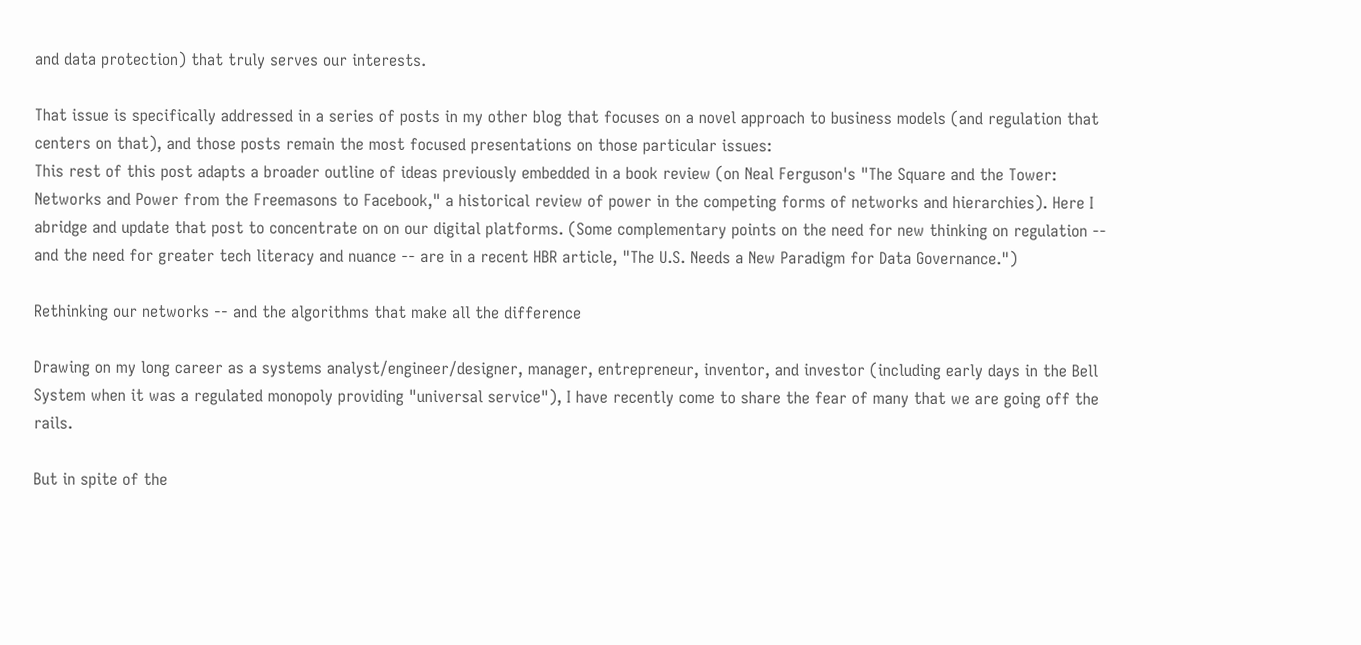and data protection) that truly serves our interests.

That issue is specifically addressed in a series of posts in my other blog that focuses on a novel approach to business models (and regulation that centers on that), and those posts remain the most focused presentations on those particular issues:
This rest of this post adapts a broader outline of ideas previously embedded in a book review (on Neal Ferguson's "The Square and the Tower: Networks and Power from the Freemasons to Facebook," a historical review of power in the competing forms of networks and hierarchies). Here I abridge and update that post to concentrate on on our digital platforms. (Some complementary points on the need for new thinking on regulation -- and the need for greater tech literacy and nuance -- are in a recent HBR article, "The U.S. Needs a New Paradigm for Data Governance.")

Rethinking our networks -- and the algorithms that make all the difference

Drawing on my long career as a systems analyst/engineer/designer, manager, entrepreneur, inventor, and investor (including early days in the Bell System when it was a regulated monopoly providing "universal service"), I have recently come to share the fear of many that we are going off the rails.

But in spite of the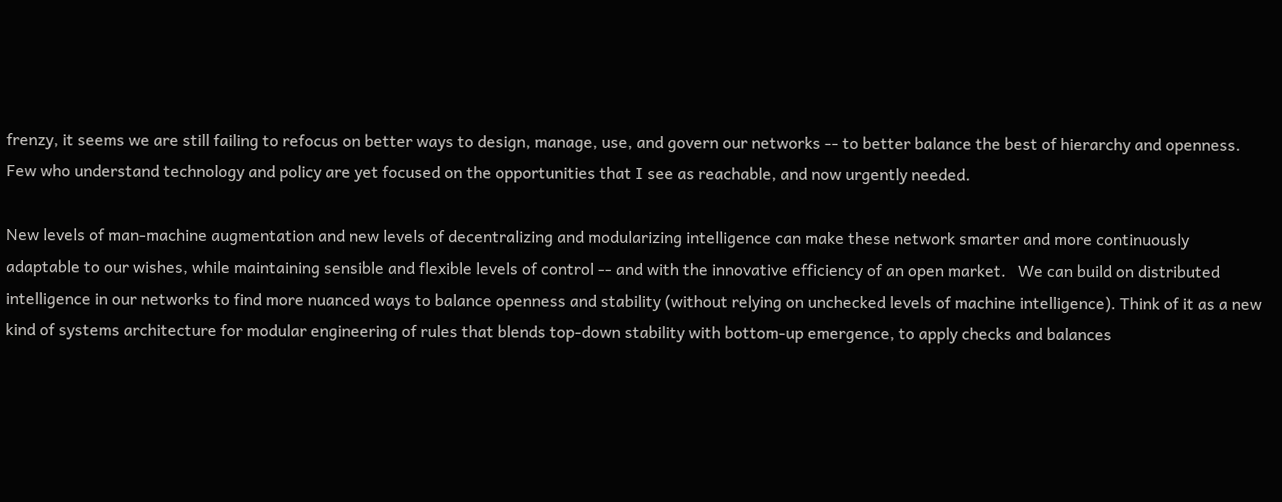frenzy, it seems we are still failing to refocus on better ways to design, manage, use, and govern our networks -- to better balance the best of hierarchy and openness. Few who understand technology and policy are yet focused on the opportunities that I see as reachable, and now urgently needed.

New levels of man-machine augmentation and new levels of decentralizing and modularizing intelligence can make these network smarter and more continuously adaptable to our wishes, while maintaining sensible and flexible levels of control -- and with the innovative efficiency of an open market.   We can build on distributed intelligence in our networks to find more nuanced ways to balance openness and stability (without relying on unchecked levels of machine intelligence). Think of it as a new kind of systems architecture for modular engineering of rules that blends top-down stability with bottom-up emergence, to apply checks and balances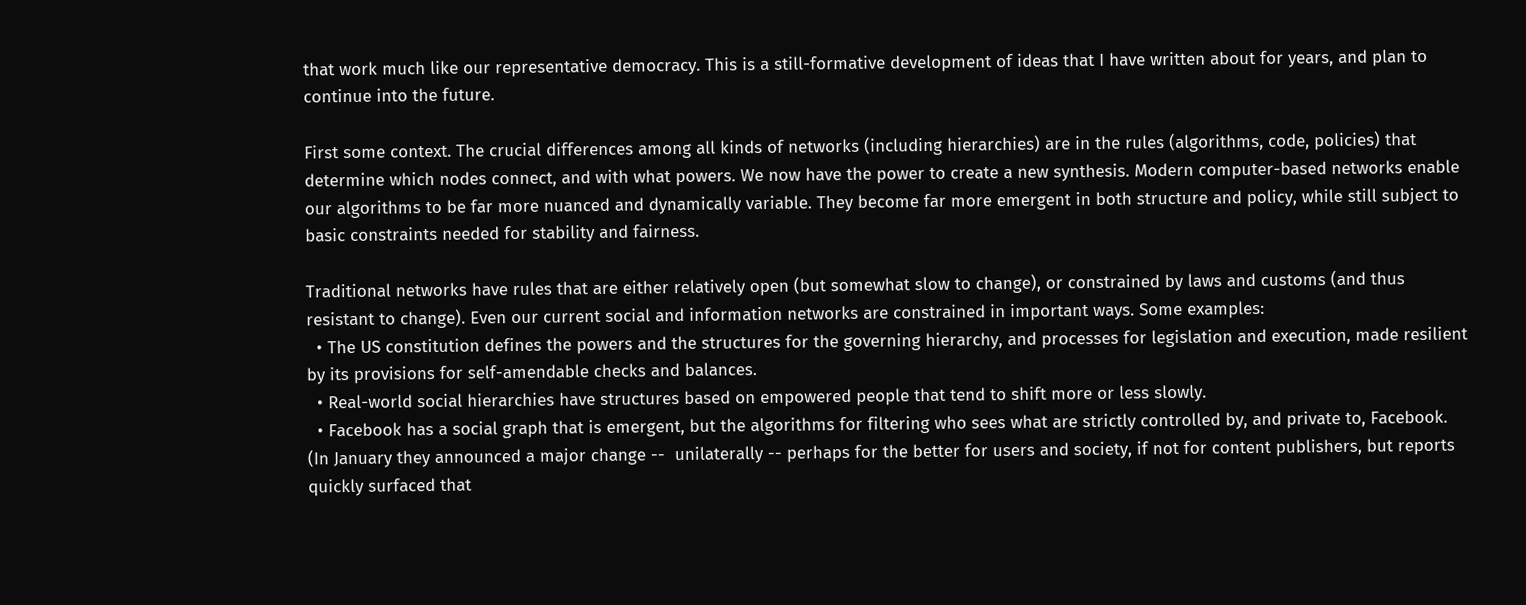that work much like our representative democracy. This is a still-formative development of ideas that I have written about for years, and plan to continue into the future.

First some context. The crucial differences among all kinds of networks (including hierarchies) are in the rules (algorithms, code, policies) that determine which nodes connect, and with what powers. We now have the power to create a new synthesis. Modern computer-based networks enable our algorithms to be far more nuanced and dynamically variable. They become far more emergent in both structure and policy, while still subject to basic constraints needed for stability and fairness.

Traditional networks have rules that are either relatively open (but somewhat slow to change), or constrained by laws and customs (and thus resistant to change). Even our current social and information networks are constrained in important ways. Some examples:
  • The US constitution defines the powers and the structures for the governing hierarchy, and processes for legislation and execution, made resilient by its provisions for self-amendable checks and balances.
  • Real-world social hierarchies have structures based on empowered people that tend to shift more or less slowly.
  • Facebook has a social graph that is emergent, but the algorithms for filtering who sees what are strictly controlled by, and private to, Facebook. (In January they announced a major change --  unilaterally -- perhaps for the better for users and society, if not for content publishers, but reports quickly surfaced that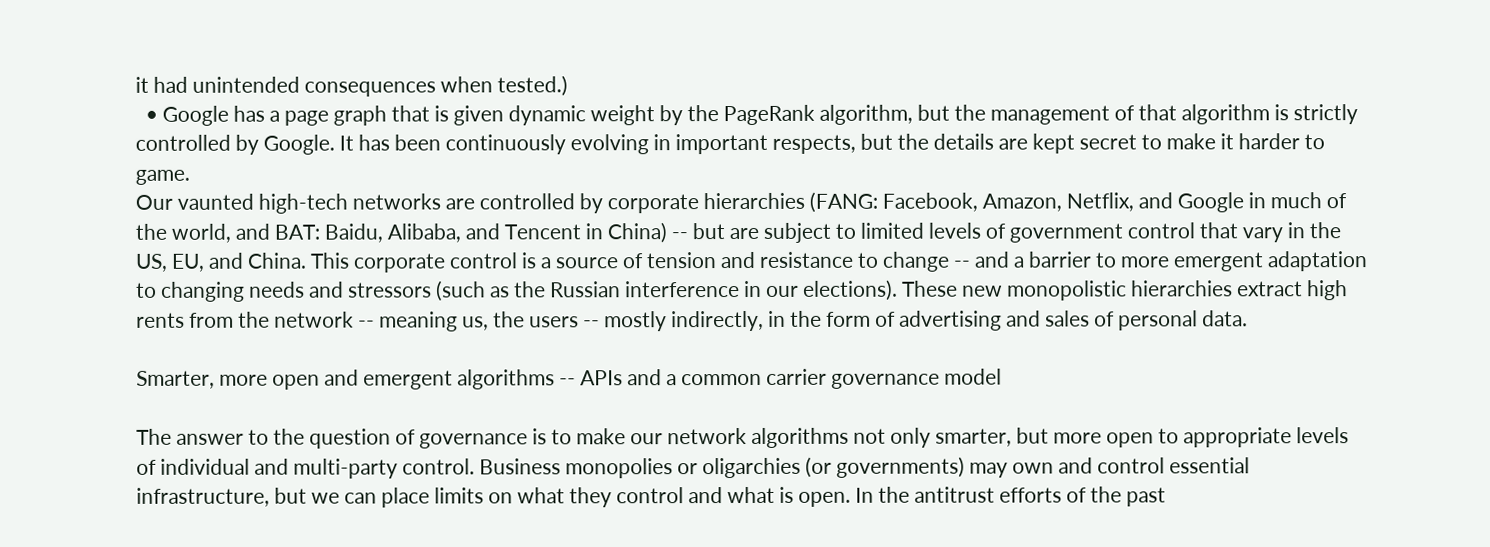it had unintended consequences when tested.)
  • Google has a page graph that is given dynamic weight by the PageRank algorithm, but the management of that algorithm is strictly controlled by Google. It has been continuously evolving in important respects, but the details are kept secret to make it harder to game.
Our vaunted high-tech networks are controlled by corporate hierarchies (FANG: Facebook, Amazon, Netflix, and Google in much of the world, and BAT: Baidu, Alibaba, and Tencent in China) -- but are subject to limited levels of government control that vary in the US, EU, and China. This corporate control is a source of tension and resistance to change -- and a barrier to more emergent adaptation to changing needs and stressors (such as the Russian interference in our elections). These new monopolistic hierarchies extract high rents from the network -- meaning us, the users -- mostly indirectly, in the form of advertising and sales of personal data.

Smarter, more open and emergent algorithms -- APIs and a common carrier governance model

The answer to the question of governance is to make our network algorithms not only smarter, but more open to appropriate levels of individual and multi-party control. Business monopolies or oligarchies (or governments) may own and control essential infrastructure, but we can place limits on what they control and what is open. In the antitrust efforts of the past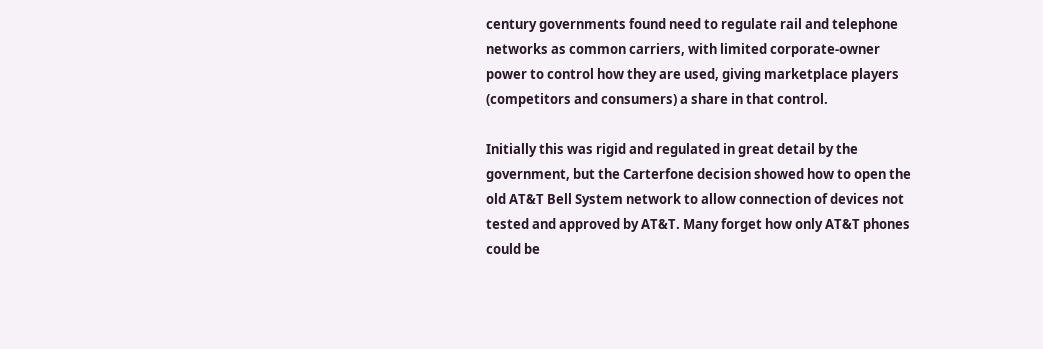century governments found need to regulate rail and telephone networks as common carriers, with limited corporate-owner power to control how they are used, giving marketplace players (competitors and consumers) a share in that control.

Initially this was rigid and regulated in great detail by the government, but the Carterfone decision showed how to open the old AT&T Bell System network to allow connection of devices not tested and approved by AT&T. Many forget how only AT&T phones could be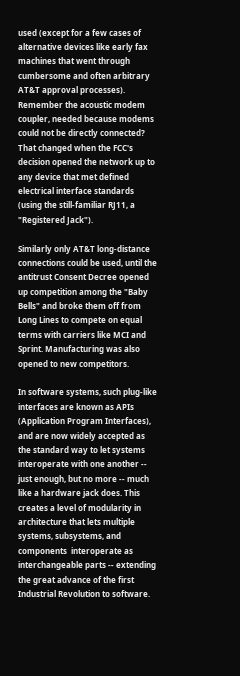used (except for a few cases of alternative devices like early fax machines that went through cumbersome and often arbitrary AT&T approval processes). Remember the acoustic modem coupler, needed because modems could not be directly connected? That changed when the FCC's decision opened the network up to any device that met defined electrical interface standards (using the still-familiar RJ11, a "Registered Jack").

Similarly only AT&T long-distance connections could be used, until the antitrust Consent Decree opened up competition among the "Baby Bells" and broke them off from Long Lines to compete on equal terms with carriers like MCI and Sprint. Manufacturing was also opened to new competitors.

In software systems, such plug-like interfaces are known as APIs (Application Program Interfaces), and are now widely accepted as the standard way to let systems interoperate with one another -- just enough, but no more -- much like a hardware jack does. This creates a level of modularity in architecture that lets multiple systems, subsystems, and components  interoperate as interchangeable parts -- extending the great advance of the first Industrial Revolution to software.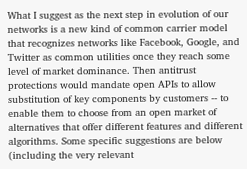What I suggest as the next step in evolution of our networks is a new kind of common carrier model that recognizes networks like Facebook, Google, and Twitter as common utilities once they reach some level of market dominance. Then antitrust protections would mandate open APIs to allow substitution of key components by customers -- to enable them to choose from an open market of alternatives that offer different features and different algorithms. Some specific suggestions are below (including the very relevant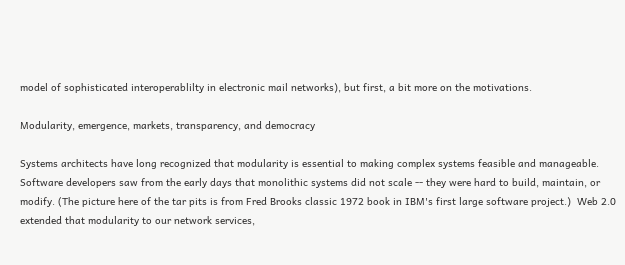model of sophisticated interoperablilty in electronic mail networks), but first, a bit more on the motivations.

Modularity, emergence, markets, transparency, and democracy

Systems architects have long recognized that modularity is essential to making complex systems feasible and manageable. Software developers saw from the early days that monolithic systems did not scale -- they were hard to build, maintain, or modify. (The picture here of the tar pits is from Fred Brooks classic 1972 book in IBM's first large software project.)  Web 2.0 extended that modularity to our network services,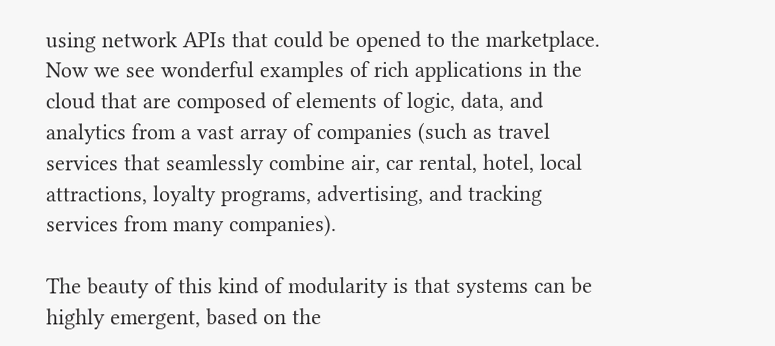using network APIs that could be opened to the marketplace. Now we see wonderful examples of rich applications in the cloud that are composed of elements of logic, data, and analytics from a vast array of companies (such as travel services that seamlessly combine air, car rental, hotel, local attractions, loyalty programs, advertising, and tracking services from many companies).

The beauty of this kind of modularity is that systems can be highly emergent, based on the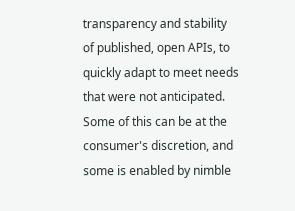transparency and stability of published, open APIs, to quickly adapt to meet needs that were not anticipated. Some of this can be at the consumer's discretion, and some is enabled by nimble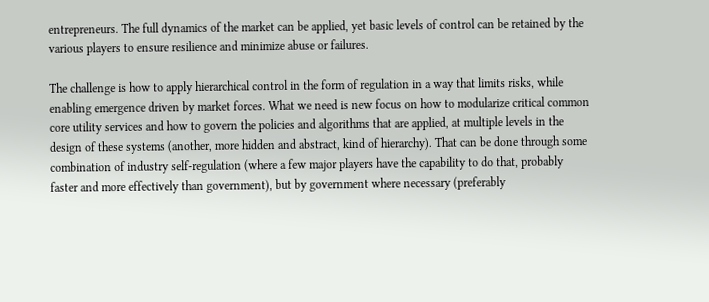entrepreneurs. The full dynamics of the market can be applied, yet basic levels of control can be retained by the various players to ensure resilience and minimize abuse or failures.

The challenge is how to apply hierarchical control in the form of regulation in a way that limits risks, while enabling emergence driven by market forces. What we need is new focus on how to modularize critical common core utility services and how to govern the policies and algorithms that are applied, at multiple levels in the design of these systems (another, more hidden and abstract, kind of hierarchy). That can be done through some combination of industry self-regulation (where a few major players have the capability to do that, probably faster and more effectively than government), but by government where necessary (preferably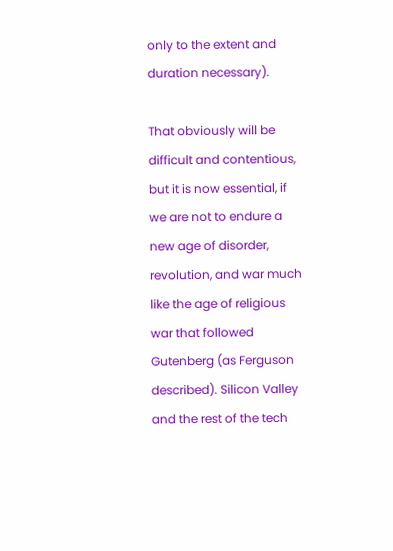only to the extent and duration necessary).

That obviously will be difficult and contentious, but it is now essential, if we are not to endure a new age of disorder, revolution, and war much like the age of religious war that followed Gutenberg (as Ferguson described). Silicon Valley and the rest of the tech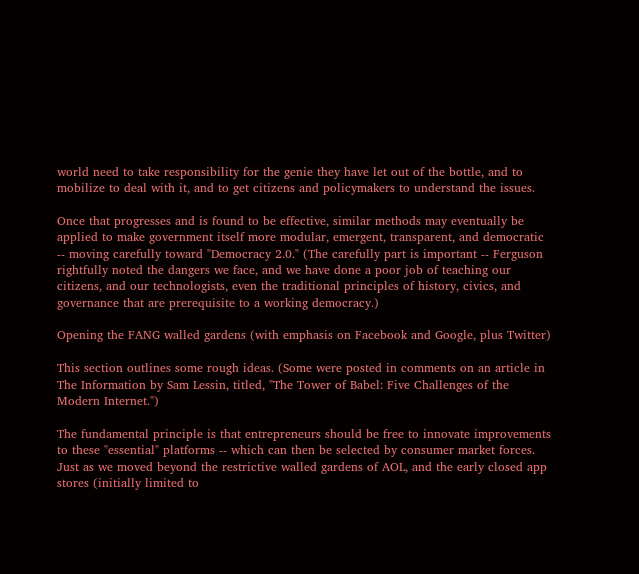world need to take responsibility for the genie they have let out of the bottle, and to mobilize to deal with it, and to get citizens and policymakers to understand the issues.

Once that progresses and is found to be effective, similar methods may eventually be applied to make government itself more modular, emergent, transparent, and democratic -- moving carefully toward "Democracy 2.0." (The carefully part is important -- Ferguson rightfully noted the dangers we face, and we have done a poor job of teaching our citizens, and our technologists, even the traditional principles of history, civics, and governance that are prerequisite to a working democracy.)

Opening the FANG walled gardens (with emphasis on Facebook and Google, plus Twitter)

This section outlines some rough ideas. (Some were posted in comments on an article in The Information by Sam Lessin, titled, "The Tower of Babel: Five Challenges of the Modern Internet.")

The fundamental principle is that entrepreneurs should be free to innovate improvements to these "essential" platforms -- which can then be selected by consumer market forces. Just as we moved beyond the restrictive walled gardens of AOL, and the early closed app stores (initially limited to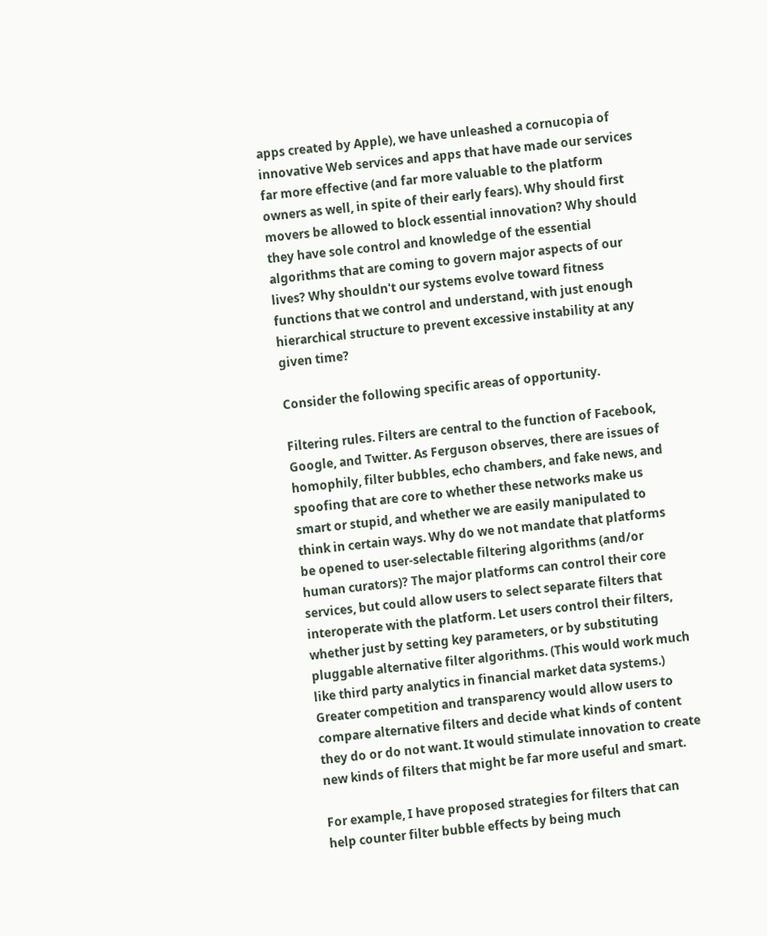apps created by Apple), we have unleashed a cornucopia of innovative Web services and apps that have made our services far more effective (and far more valuable to the platform owners as well, in spite of their early fears). Why should first movers be allowed to block essential innovation? Why should they have sole control and knowledge of the essential algorithms that are coming to govern major aspects of our lives? Why shouldn't our systems evolve toward fitness functions that we control and understand, with just enough hierarchical structure to prevent excessive instability at any given time?

Consider the following specific areas of opportunity.

Filtering rules. Filters are central to the function of Facebook, Google, and Twitter. As Ferguson observes, there are issues of homophily, filter bubbles, echo chambers, and fake news, and spoofing that are core to whether these networks make us smart or stupid, and whether we are easily manipulated to think in certain ways. Why do we not mandate that platforms be opened to user-selectable filtering algorithms (and/or human curators)? The major platforms can control their core services, but could allow users to select separate filters that interoperate with the platform. Let users control their filters, whether just by setting key parameters, or by substituting pluggable alternative filter algorithms. (This would work much like third party analytics in financial market data systems.) Greater competition and transparency would allow users to compare alternative filters and decide what kinds of content they do or do not want. It would stimulate innovation to create new kinds of filters that might be far more useful and smart.

For example, I have proposed strategies for filters that can help counter filter bubble effects by being much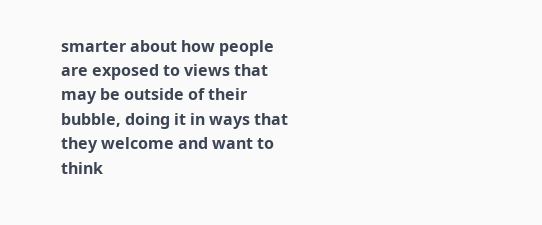smarter about how people are exposed to views that may be outside of their bubble, doing it in ways that they welcome and want to think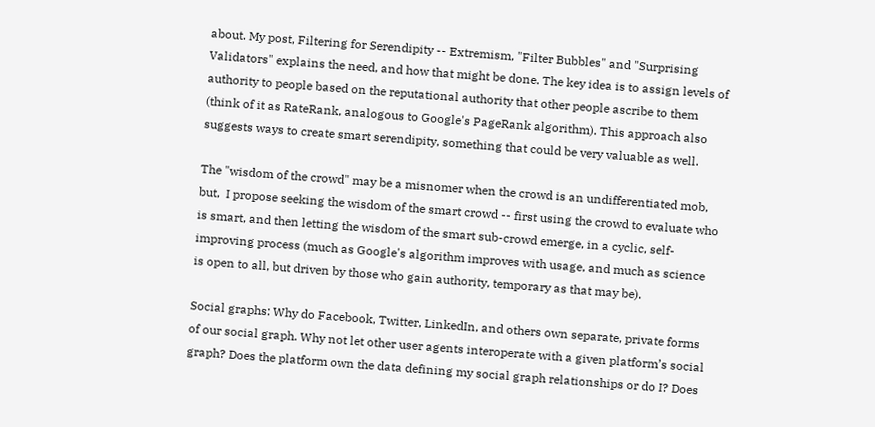about. My post, Filtering for Serendipity -- Extremism, "Filter Bubbles" and "Surprising Validators" explains the need, and how that might be done. The key idea is to assign levels of authority to people based on the reputational authority that other people ascribe to them (think of it as RateRank, analogous to Google's PageRank algorithm). This approach also suggests ways to create smart serendipity, something that could be very valuable as well.

The "wisdom of the crowd" may be a misnomer when the crowd is an undifferentiated mob, but,  I propose seeking the wisdom of the smart crowd -- first using the crowd to evaluate who is smart, and then letting the wisdom of the smart sub-crowd emerge, in a cyclic, self-improving process (much as Google's algorithm improves with usage, and much as science is open to all, but driven by those who gain authority, temporary as that may be).

Social graphs: Why do Facebook, Twitter, LinkedIn, and others own separate, private forms of our social graph. Why not let other user agents interoperate with a given platform’s social graph? Does the platform own the data defining my social graph relationships or do I? Does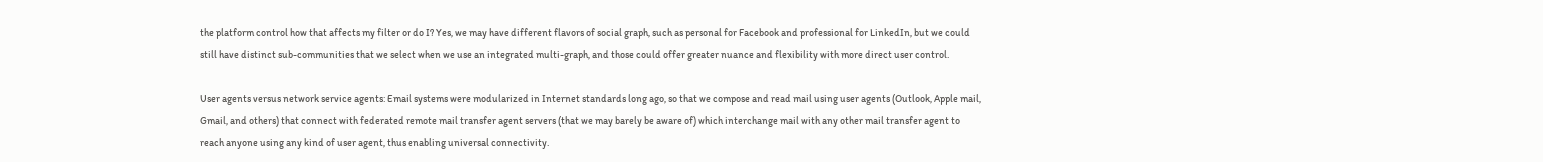the platform control how that affects my filter or do I? Yes, we may have different flavors of social graph, such as personal for Facebook and professional for LinkedIn, but we could still have distinct sub-communities that we select when we use an integrated multi-graph, and those could offer greater nuance and flexibility with more direct user control.

User agents versus network service agents: Email systems were modularized in Internet standards long ago, so that we compose and read mail using user agents (Outlook, Apple mail, Gmail, and others) that connect with federated remote mail transfer agent servers (that we may barely be aware of) which interchange mail with any other mail transfer agent to reach anyone using any kind of user agent, thus enabling universal connectivity.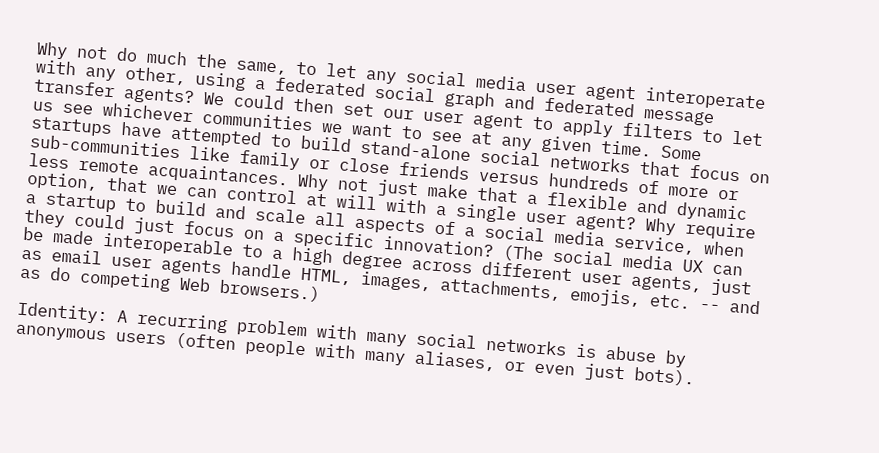Why not do much the same, to let any social media user agent interoperate with any other, using a federated social graph and federated message transfer agents? We could then set our user agent to apply filters to let us see whichever communities we want to see at any given time. Some startups have attempted to build stand-alone social networks that focus on sub-communities like family or close friends versus hundreds of more or less remote acquaintances. Why not just make that a flexible and dynamic option, that we can control at will with a single user agent? Why require a startup to build and scale all aspects of a social media service, when they could just focus on a specific innovation? (The social media UX can be made interoperable to a high degree across different user agents, just as email user agents handle HTML, images, attachments, emojis, etc. -- and as do competing Web browsers.)

Identity: A recurring problem with many social networks is abuse by anonymous users (often people with many aliases, or even just bots).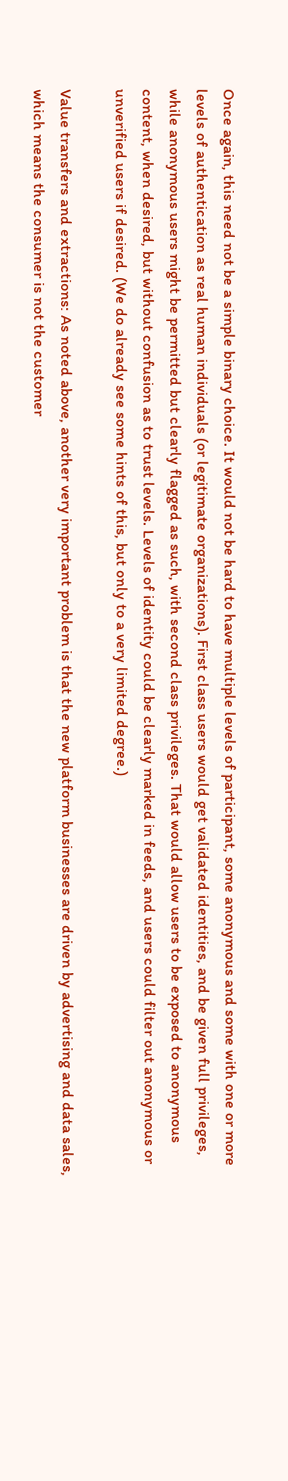Once again, this need not be a simple binary choice. It would not be hard to have multiple levels of participant, some anonymous and some with one or more levels of authentication as real human individuals (or legitimate organizations). First class users would get validated identities, and be given full privileges, while anonymous users might be permitted but clearly flagged as such, with second class privileges. That would allow users to be exposed to anonymous content, when desired, but without confusion as to trust levels. Levels of identity could be clearly marked in feeds, and users could filter out anonymous or unverified users if desired. (We do already see some hints of this, but only to a very limited degree.)

Value transfers and extractions: As noted above, another very important problem is that the new platform businesses are driven by advertising and data sales, which means the consumer is not the customer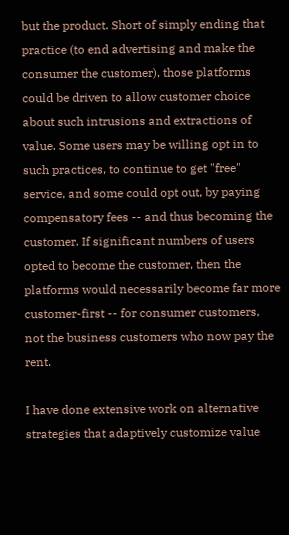but the product. Short of simply ending that practice (to end advertising and make the consumer the customer), those platforms could be driven to allow customer choice about such intrusions and extractions of value. Some users may be willing opt in to such practices, to continue to get "free" service, and some could opt out, by paying compensatory fees -- and thus becoming the customer. If significant numbers of users opted to become the customer, then the platforms would necessarily become far more customer-first -- for consumer customers, not the business customers who now pay the rent.

I have done extensive work on alternative strategies that adaptively customize value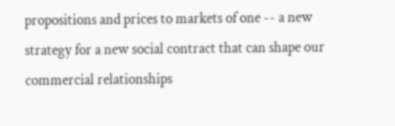propositions and prices to markets of one -- a new strategy for a new social contract that can shape our commercial relationships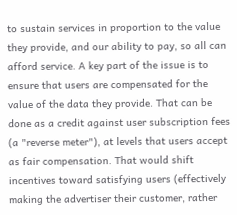to sustain services in proportion to the value they provide, and our ability to pay, so all can afford service. A key part of the issue is to ensure that users are compensated for the value of the data they provide. That can be done as a credit against user subscription fees (a "reverse meter"), at levels that users accept as fair compensation. That would shift incentives toward satisfying users (effectively making the advertiser their customer, rather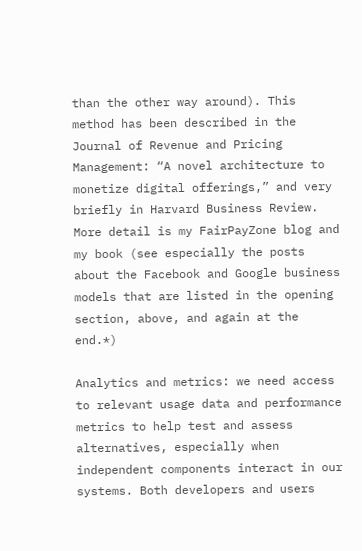than the other way around). This method has been described in the Journal of Revenue and Pricing Management: “A novel architecture to monetize digital offerings,” and very briefly in Harvard Business Review. More detail is my FairPayZone blog and my book (see especially the posts about the Facebook and Google business models that are listed in the opening section, above, and again at the end.*)

Analytics and metrics: we need access to relevant usage data and performance metrics to help test and assess alternatives, especially when independent components interact in our systems. Both developers and users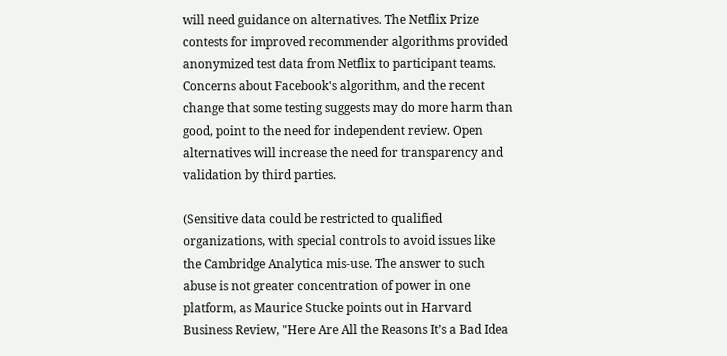will need guidance on alternatives. The Netflix Prize contests for improved recommender algorithms provided anonymized test data from Netflix to participant teams. Concerns about Facebook's algorithm, and the recent change that some testing suggests may do more harm than good, point to the need for independent review. Open alternatives will increase the need for transparency and validation by third parties.

(Sensitive data could be restricted to qualified organizations, with special controls to avoid issues like the Cambridge Analytica mis-use. The answer to such abuse is not greater concentration of power in one platform, as Maurice Stucke points out in Harvard Business Review, "Here Are All the Reasons It’s a Bad Idea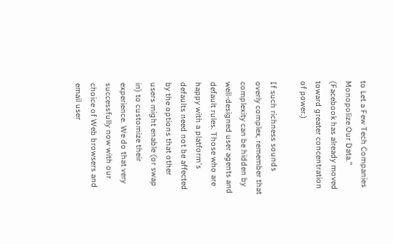to Let a Few Tech Companies Monopolize Our Data." (Facebook has already moved toward greater concentration of power.)

If such richness sounds overly complex, remember that complexity can be hidden by well-designed user agents and default rules. Those who are happy with a platform's defaults need not be affected by the options that other users might enable (or swap in) to customize their experience. We do that very successfully now with our choice of Web browsers and email user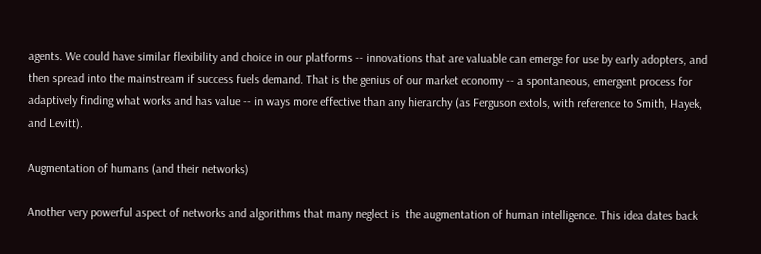agents. We could have similar flexibility and choice in our platforms -- innovations that are valuable can emerge for use by early adopters, and then spread into the mainstream if success fuels demand. That is the genius of our market economy -- a spontaneous, emergent process for adaptively finding what works and has value -- in ways more effective than any hierarchy (as Ferguson extols, with reference to Smith, Hayek, and Levitt).

Augmentation of humans (and their networks)

Another very powerful aspect of networks and algorithms that many neglect is  the augmentation of human intelligence. This idea dates back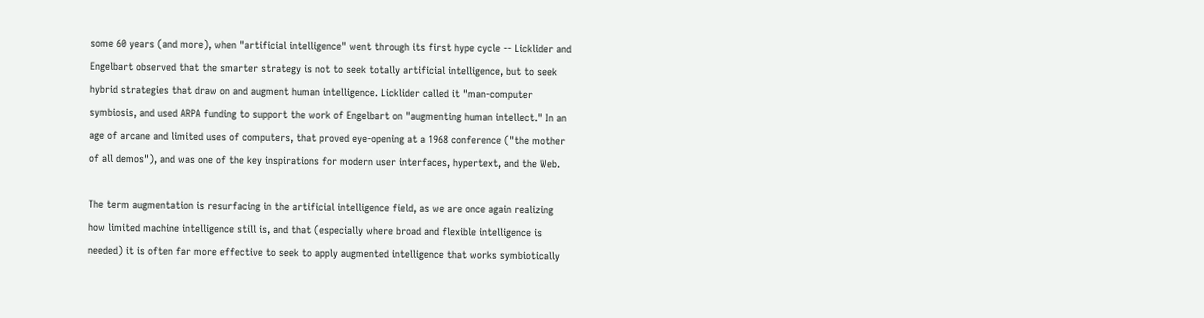some 60 years (and more), when "artificial intelligence" went through its first hype cycle -- Licklider and Engelbart observed that the smarter strategy is not to seek totally artificial intelligence, but to seek hybrid strategies that draw on and augment human intelligence. Licklider called it "man-computer symbiosis, and used ARPA funding to support the work of Engelbart on "augmenting human intellect." In an age of arcane and limited uses of computers, that proved eye-opening at a 1968 conference ("the mother of all demos"), and was one of the key inspirations for modern user interfaces, hypertext, and the Web.

The term augmentation is resurfacing in the artificial intelligence field, as we are once again realizing how limited machine intelligence still is, and that (especially where broad and flexible intelligence is needed) it is often far more effective to seek to apply augmented intelligence that works symbiotically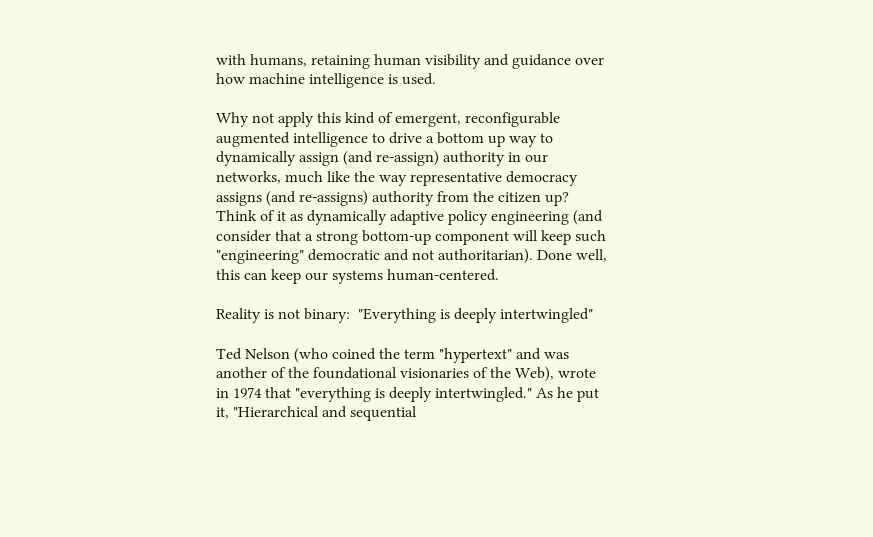with humans, retaining human visibility and guidance over how machine intelligence is used.

Why not apply this kind of emergent, reconfigurable augmented intelligence to drive a bottom up way to dynamically assign (and re-assign) authority in our networks, much like the way representative democracy assigns (and re-assigns) authority from the citizen up? Think of it as dynamically adaptive policy engineering (and consider that a strong bottom-up component will keep such "engineering" democratic and not authoritarian). Done well, this can keep our systems human-centered.

Reality is not binary:  "Everything is deeply intertwingled"

Ted Nelson (who coined the term "hypertext" and was another of the foundational visionaries of the Web), wrote in 1974 that "everything is deeply intertwingled." As he put it, "Hierarchical and sequential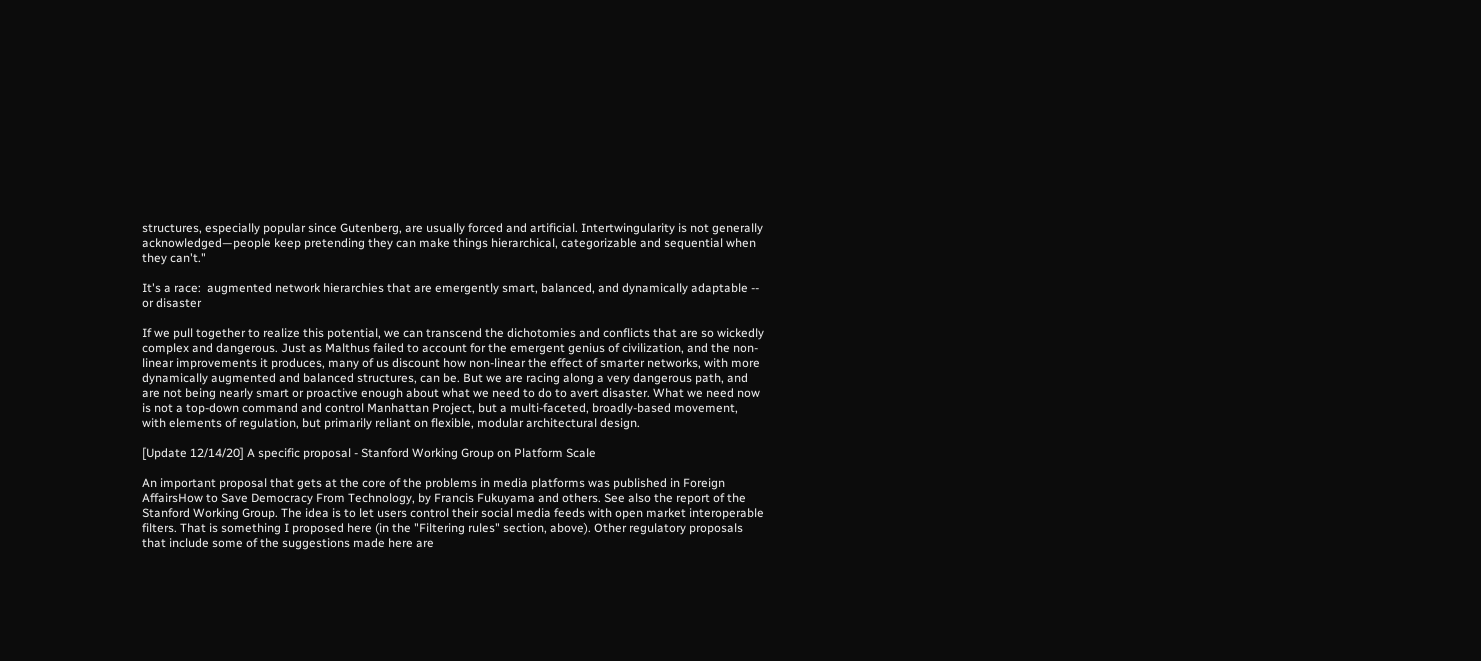structures, especially popular since Gutenberg, are usually forced and artificial. Intertwingularity is not generally acknowledged—people keep pretending they can make things hierarchical, categorizable and sequential when they can't."

It's a race:  augmented network hierarchies that are emergently smart, balanced, and dynamically adaptable -- or disaster

If we pull together to realize this potential, we can transcend the dichotomies and conflicts that are so wickedly complex and dangerous. Just as Malthus failed to account for the emergent genius of civilization, and the non-linear improvements it produces, many of us discount how non-linear the effect of smarter networks, with more dynamically augmented and balanced structures, can be. But we are racing along a very dangerous path, and are not being nearly smart or proactive enough about what we need to do to avert disaster. What we need now is not a top-down command and control Manhattan Project, but a multi-faceted, broadly-based movement, with elements of regulation, but primarily reliant on flexible, modular architectural design.

[Update 12/14/20] A specific proposal - Stanford Working Group on Platform Scale

An important proposal that gets at the core of the problems in media platforms was published in Foreign AffairsHow to Save Democracy From Technology, by Francis Fukuyama and others. See also the report of the Stanford Working Group. The idea is to let users control their social media feeds with open market interoperable filters. That is something I proposed here (in the "Filtering rules" section, above). Other regulatory proposals that include some of the suggestions made here are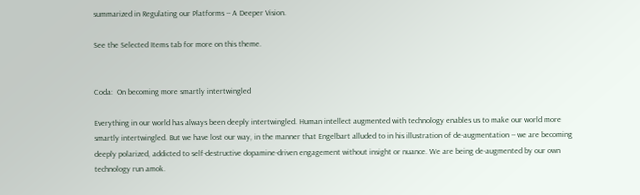summarized in Regulating our Platforms -- A Deeper Vision.

See the Selected Items tab for more on this theme.


Coda:  On becoming more smartly intertwingled

Everything in our world has always been deeply intertwingled. Human intellect augmented with technology enables us to make our world more smartly intertwingled. But we have lost our way, in the manner that Engelbart alluded to in his illustration of de-augmentation -- we are becoming deeply polarized, addicted to self-destructive dopamine-driven engagement without insight or nuance. We are being de-augmented by our own technology run amok.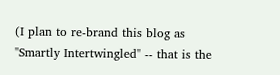(I plan to re-brand this blog as "Smartly Intertwingled" -- that is the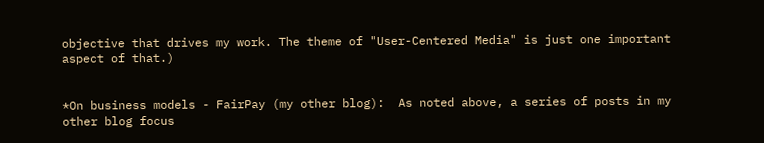objective that drives my work. The theme of "User-Centered Media" is just one important aspect of that.)


*On business models - FairPay (my other blog):  As noted above, a series of posts in my other blog focus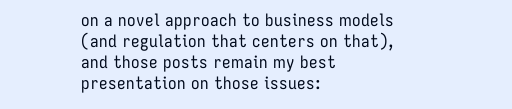on a novel approach to business models (and regulation that centers on that), and those posts remain my best presentation on those issues: